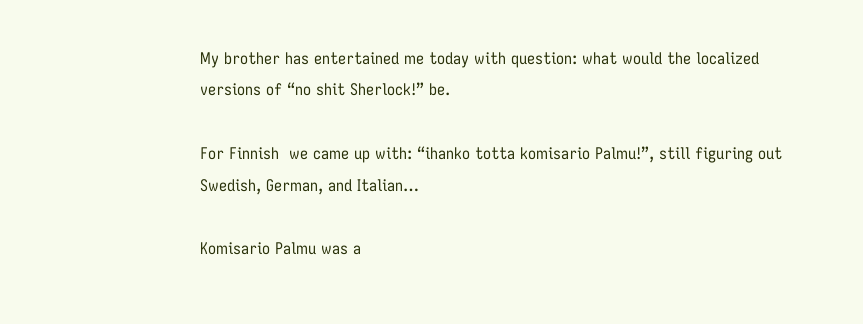My brother has entertained me today with question: what would the localized versions of “no shit Sherlock!” be.

For Finnish  we came up with: “ihanko totta komisario Palmu!”, still figuring out Swedish, German, and Italian…

Komisario Palmu was a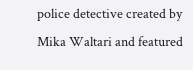police detective created by Mika Waltari and featured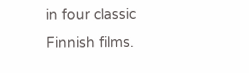in four classic Finnish films.